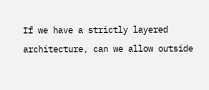If we have a strictly layered architecture, can we allow outside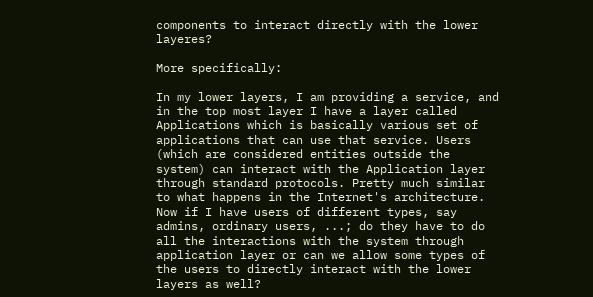components to interact directly with the lower layeres?

More specifically:

In my lower layers, I am providing a service, and in the top most layer I have a layer called Applications which is basically various set of applications that can use that service. Users (which are considered entities outside the system) can interact with the Application layer through standard protocols. Pretty much similar to what happens in the Internet's architecture. Now if I have users of different types, say admins, ordinary users, ...; do they have to do all the interactions with the system through application layer or can we allow some types of the users to directly interact with the lower layers as well?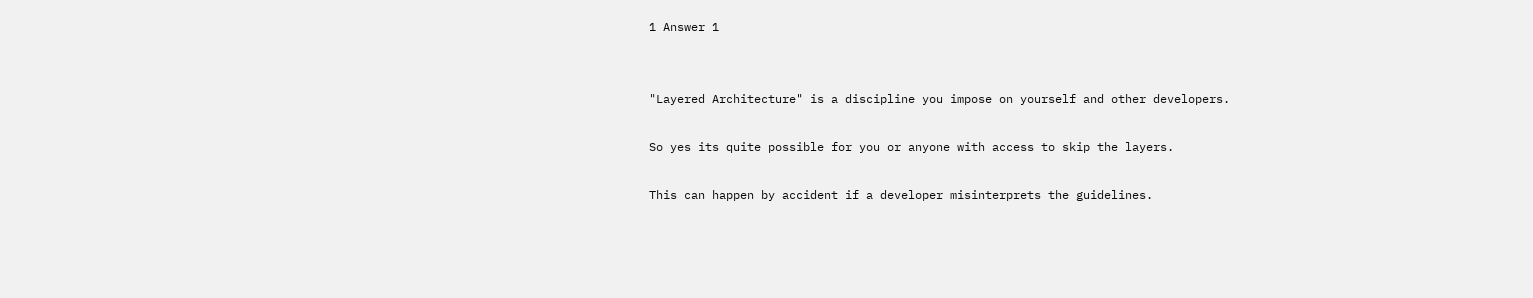1 Answer 1


"Layered Architecture" is a discipline you impose on yourself and other developers.

So yes its quite possible for you or anyone with access to skip the layers.

This can happen by accident if a developer misinterprets the guidelines.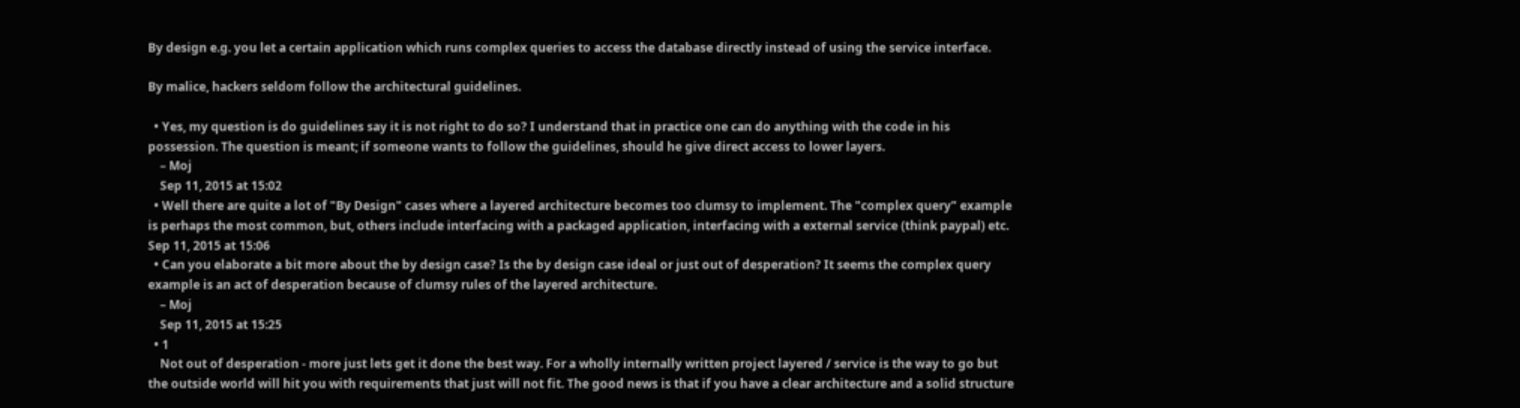By design e.g. you let a certain application which runs complex queries to access the database directly instead of using the service interface.

By malice, hackers seldom follow the architectural guidelines.

  • Yes, my question is do guidelines say it is not right to do so? I understand that in practice one can do anything with the code in his possession. The question is meant; if someone wants to follow the guidelines, should he give direct access to lower layers.
    – Moj
    Sep 11, 2015 at 15:02
  • Well there are quite a lot of "By Design" cases where a layered architecture becomes too clumsy to implement. The "complex query" example is perhaps the most common, but, others include interfacing with a packaged application, interfacing with a external service (think paypal) etc. Sep 11, 2015 at 15:06
  • Can you elaborate a bit more about the by design case? Is the by design case ideal or just out of desperation? It seems the complex query example is an act of desperation because of clumsy rules of the layered architecture.
    – Moj
    Sep 11, 2015 at 15:25
  • 1
    Not out of desperation - more just lets get it done the best way. For a wholly internally written project layered / service is the way to go but the outside world will hit you with requirements that just will not fit. The good news is that if you have a clear architecture and a solid structure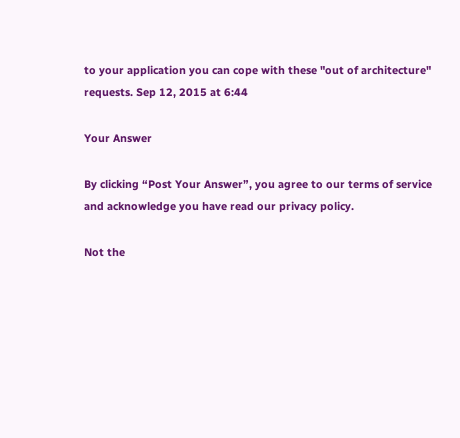to your application you can cope with these "out of architecture" requests. Sep 12, 2015 at 6:44

Your Answer

By clicking “Post Your Answer”, you agree to our terms of service and acknowledge you have read our privacy policy.

Not the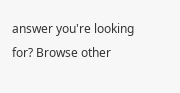answer you're looking for? Browse other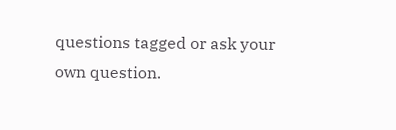questions tagged or ask your own question.